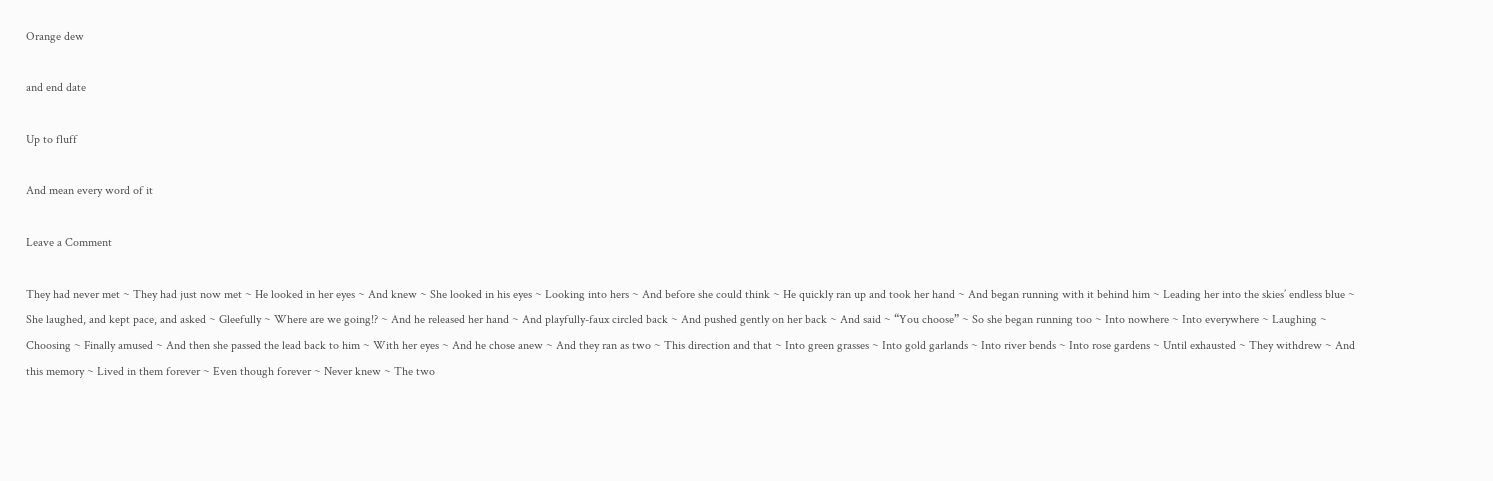Orange dew

and end date

Up to fluff

And mean every word of it

Leave a Comment

They had never met ~ They had just now met ~ He looked in her eyes ~ And knew ~ She looked in his eyes ~ Looking into hers ~ And before she could think ~ He quickly ran up and took her hand ~ And began running with it behind him ~ Leading her into the skies’ endless blue ~ She laughed, and kept pace, and asked ~ Gleefully ~ Where are we going!? ~ And he released her hand ~ And playfully-faux circled back ~ And pushed gently on her back ~ And said ~ “You choose” ~ So she began running too ~ Into nowhere ~ Into everywhere ~ Laughing ~ Choosing ~ Finally amused ~ And then she passed the lead back to him ~ With her eyes ~ And he chose anew ~ And they ran as two ~ This direction and that ~ Into green grasses ~ Into gold garlands ~ Into river bends ~ Into rose gardens ~ Until exhausted ~ They withdrew ~ And this memory ~ Lived in them forever ~ Even though forever ~ Never knew ~ The two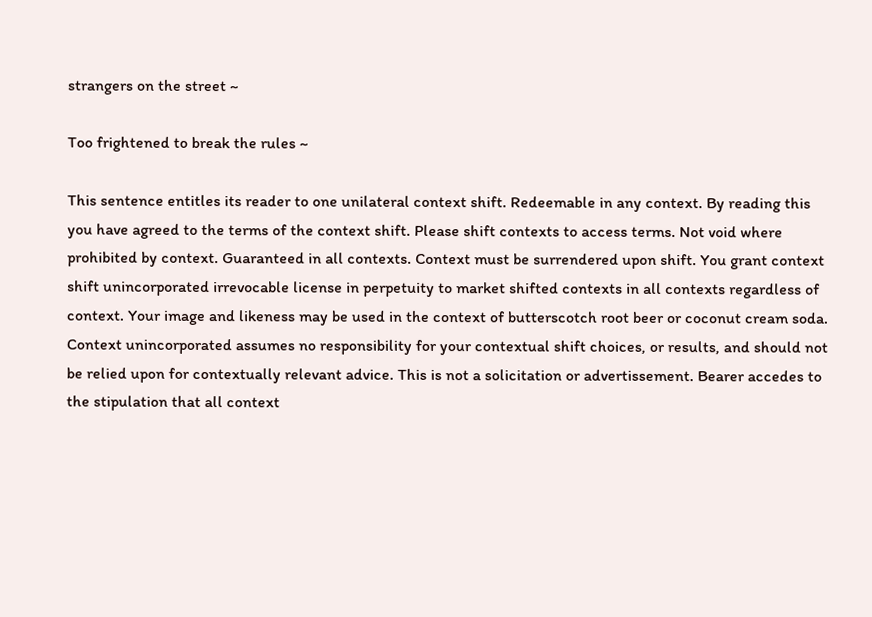strangers on the street ~

Too frightened to break the rules ~

This sentence entitles its reader to one unilateral context shift. Redeemable in any context. By reading this you have agreed to the terms of the context shift. Please shift contexts to access terms. Not void where prohibited by context. Guaranteed in all contexts. Context must be surrendered upon shift. You grant context shift unincorporated irrevocable license in perpetuity to market shifted contexts in all contexts regardless of context. Your image and likeness may be used in the context of butterscotch root beer or coconut cream soda. Context unincorporated assumes no responsibility for your contextual shift choices, or results, and should not be relied upon for contextually relevant advice. This is not a solicitation or advertissement. Bearer accedes to the stipulation that all context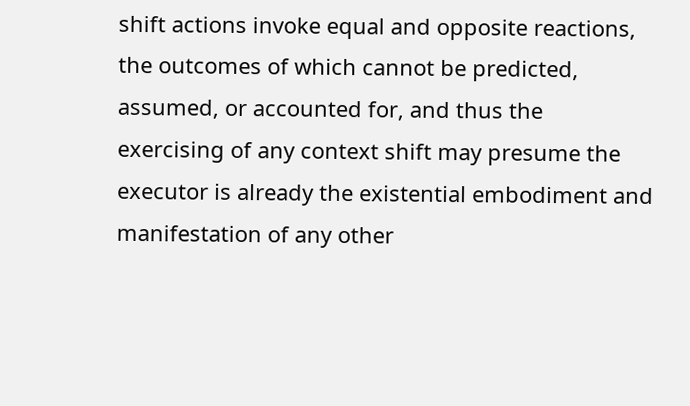shift actions invoke equal and opposite reactions, the outcomes of which cannot be predicted, assumed, or accounted for, and thus the exercising of any context shift may presume the executor is already the existential embodiment and manifestation of any other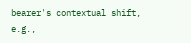bearer's contextual shift, e.g.,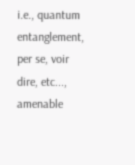i.e., quantum entanglement, per se, voir dire, etc..., amenable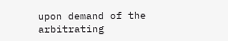upon demand of the arbitrating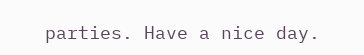parties. Have a nice day.